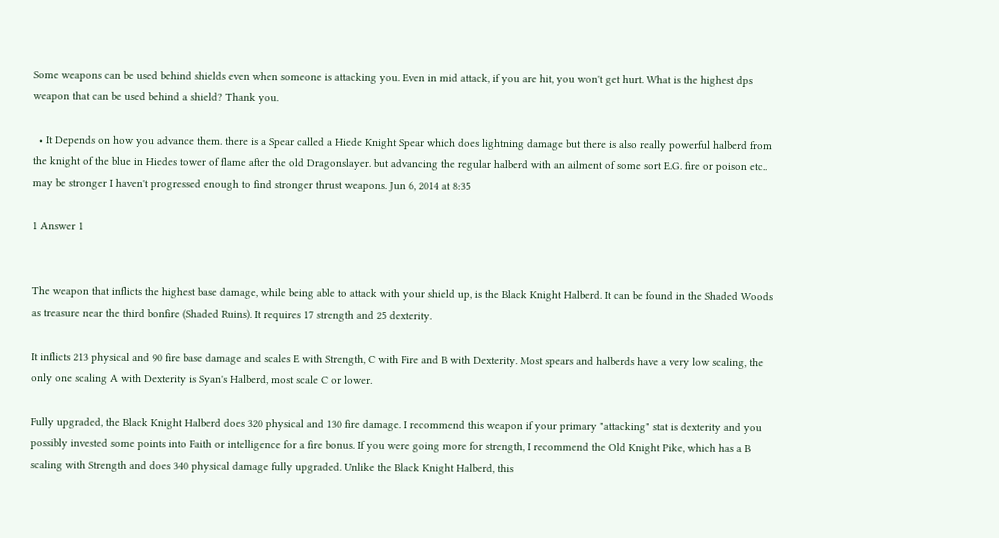Some weapons can be used behind shields even when someone is attacking you. Even in mid attack, if you are hit, you won't get hurt. What is the highest dps weapon that can be used behind a shield? Thank you.

  • It Depends on how you advance them. there is a Spear called a Hiede Knight Spear which does lightning damage but there is also really powerful halberd from the knight of the blue in Hiedes tower of flame after the old Dragonslayer. but advancing the regular halberd with an ailment of some sort E.G. fire or poison etc.. may be stronger I haven't progressed enough to find stronger thrust weapons. Jun 6, 2014 at 8:35

1 Answer 1


The weapon that inflicts the highest base damage, while being able to attack with your shield up, is the Black Knight Halberd. It can be found in the Shaded Woods as treasure near the third bonfire (Shaded Ruins). It requires 17 strength and 25 dexterity.

It inflicts 213 physical and 90 fire base damage and scales E with Strength, C with Fire and B with Dexterity. Most spears and halberds have a very low scaling, the only one scaling A with Dexterity is Syan's Halberd, most scale C or lower.

Fully upgraded, the Black Knight Halberd does 320 physical and 130 fire damage. I recommend this weapon if your primary "attacking" stat is dexterity and you possibly invested some points into Faith or intelligence for a fire bonus. If you were going more for strength, I recommend the Old Knight Pike, which has a B scaling with Strength and does 340 physical damage fully upgraded. Unlike the Black Knight Halberd, this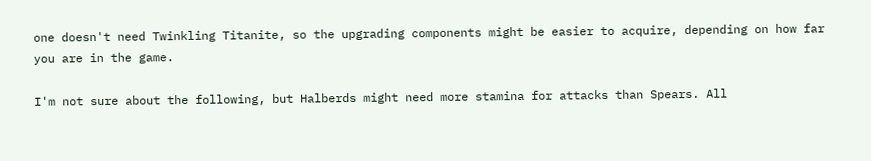one doesn't need Twinkling Titanite, so the upgrading components might be easier to acquire, depending on how far you are in the game.

I'm not sure about the following, but Halberds might need more stamina for attacks than Spears. All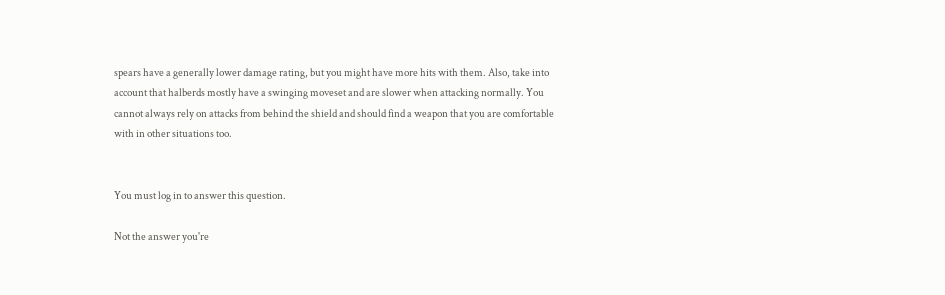spears have a generally lower damage rating, but you might have more hits with them. Also, take into account that halberds mostly have a swinging moveset and are slower when attacking normally. You cannot always rely on attacks from behind the shield and should find a weapon that you are comfortable with in other situations too.


You must log in to answer this question.

Not the answer you're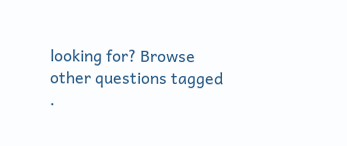looking for? Browse other questions tagged .